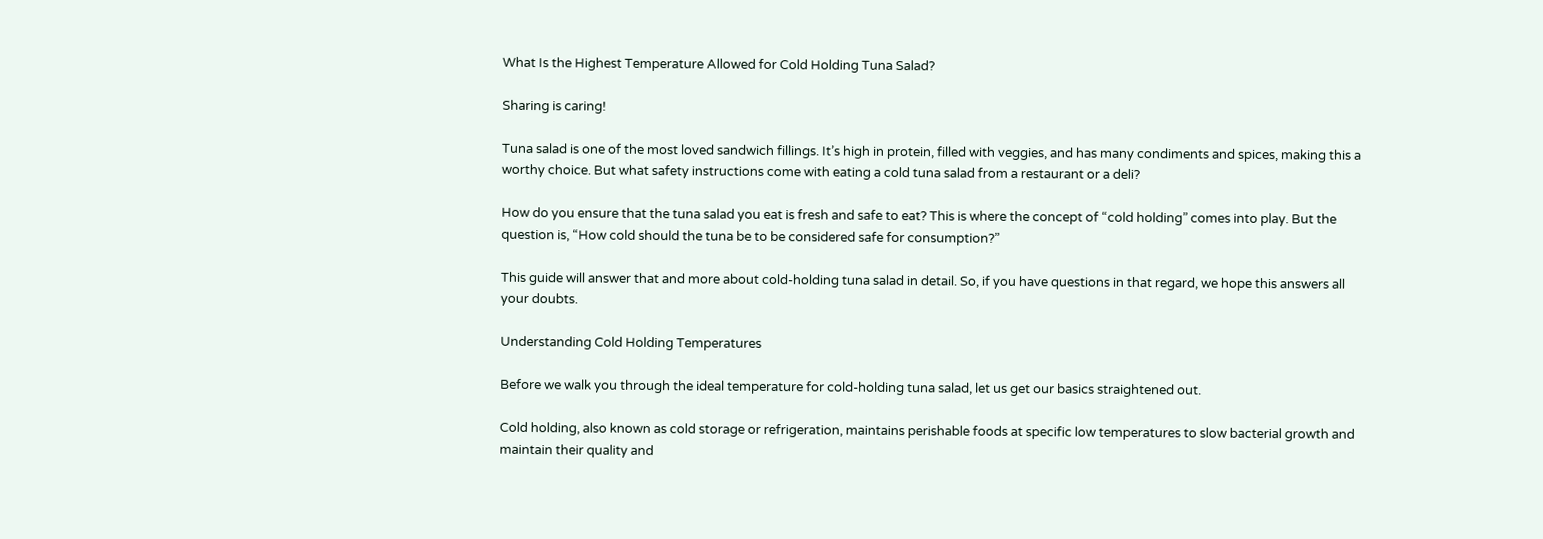What Is the Highest Temperature Allowed for Cold Holding Tuna Salad?

Sharing is caring!

Tuna salad is one of the most loved sandwich fillings. It’s high in protein, filled with veggies, and has many condiments and spices, making this a worthy choice. But what safety instructions come with eating a cold tuna salad from a restaurant or a deli?

How do you ensure that the tuna salad you eat is fresh and safe to eat? This is where the concept of “cold holding” comes into play. But the question is, “How cold should the tuna be to be considered safe for consumption?”

This guide will answer that and more about cold-holding tuna salad in detail. So, if you have questions in that regard, we hope this answers all your doubts.

Understanding Cold Holding Temperatures

Before we walk you through the ideal temperature for cold-holding tuna salad, let us get our basics straightened out.

Cold holding, also known as cold storage or refrigeration, maintains perishable foods at specific low temperatures to slow bacterial growth and maintain their quality and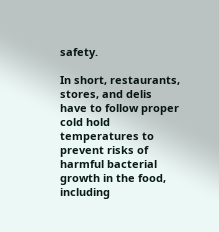safety.

In short, restaurants, stores, and delis have to follow proper cold hold temperatures to prevent risks of harmful bacterial growth in the food, including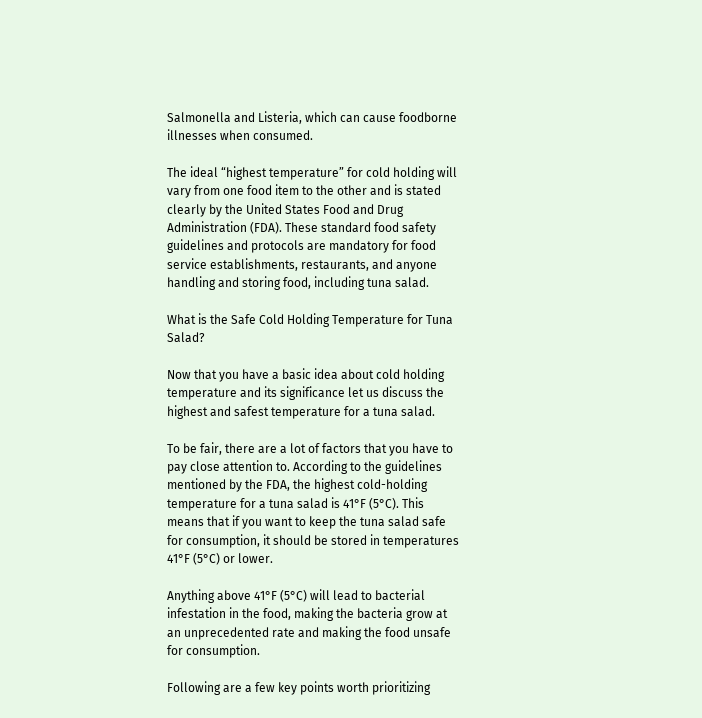Salmonella and Listeria, which can cause foodborne illnesses when consumed.

The ideal “highest temperature” for cold holding will vary from one food item to the other and is stated clearly by the United States Food and Drug Administration (FDA). These standard food safety guidelines and protocols are mandatory for food service establishments, restaurants, and anyone handling and storing food, including tuna salad.

What is the Safe Cold Holding Temperature for Tuna Salad?

Now that you have a basic idea about cold holding temperature and its significance let us discuss the highest and safest temperature for a tuna salad.

To be fair, there are a lot of factors that you have to pay close attention to. According to the guidelines mentioned by the FDA, the highest cold-holding temperature for a tuna salad is 41°F (5°C). This means that if you want to keep the tuna salad safe for consumption, it should be stored in temperatures 41°F (5°C) or lower.

Anything above 41°F (5°C) will lead to bacterial infestation in the food, making the bacteria grow at an unprecedented rate and making the food unsafe for consumption.

Following are a few key points worth prioritizing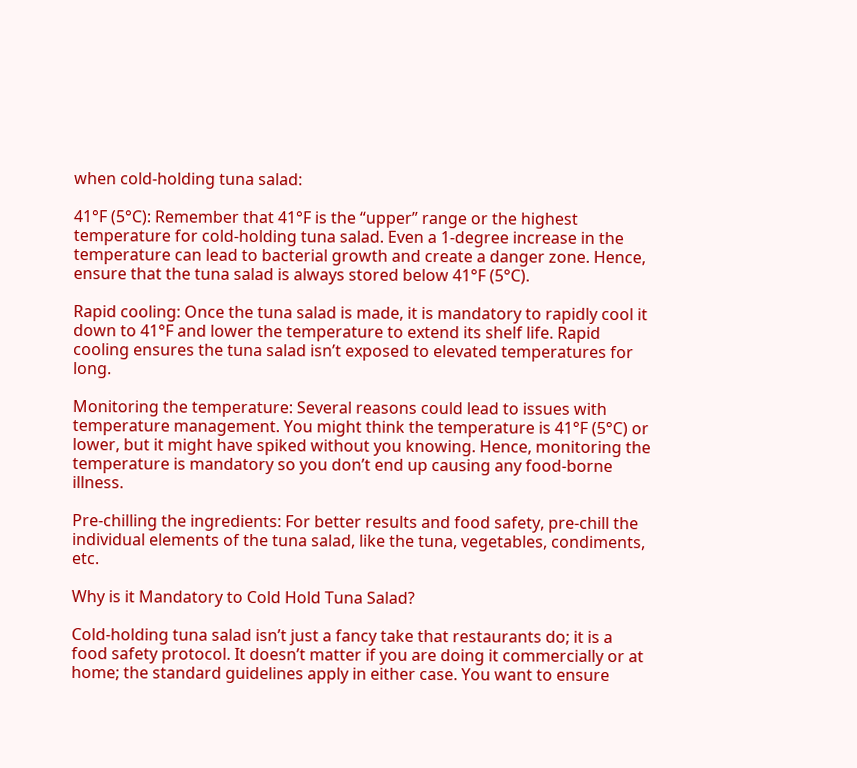when cold-holding tuna salad:

41°F (5°C): Remember that 41°F is the “upper” range or the highest temperature for cold-holding tuna salad. Even a 1-degree increase in the temperature can lead to bacterial growth and create a danger zone. Hence, ensure that the tuna salad is always stored below 41°F (5°C).

Rapid cooling: Once the tuna salad is made, it is mandatory to rapidly cool it down to 41°F and lower the temperature to extend its shelf life. Rapid cooling ensures the tuna salad isn’t exposed to elevated temperatures for long.

Monitoring the temperature: Several reasons could lead to issues with temperature management. You might think the temperature is 41°F (5°C) or lower, but it might have spiked without you knowing. Hence, monitoring the temperature is mandatory so you don’t end up causing any food-borne illness.

Pre-chilling the ingredients: For better results and food safety, pre-chill the individual elements of the tuna salad, like the tuna, vegetables, condiments, etc.

Why is it Mandatory to Cold Hold Tuna Salad?

Cold-holding tuna salad isn’t just a fancy take that restaurants do; it is a food safety protocol. It doesn’t matter if you are doing it commercially or at home; the standard guidelines apply in either case. You want to ensure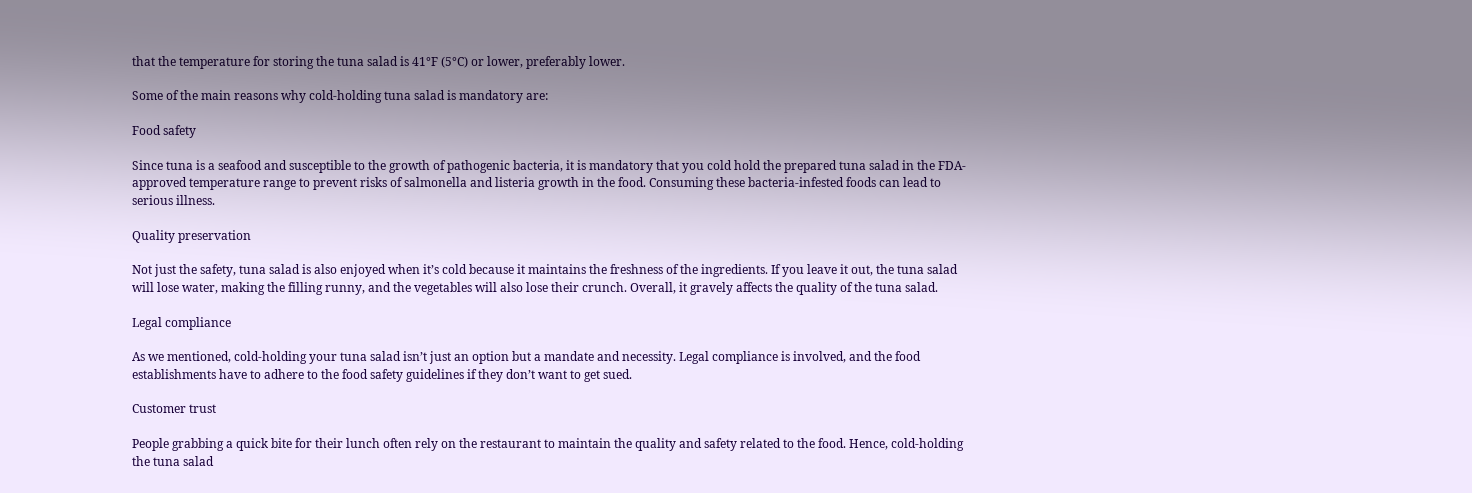that the temperature for storing the tuna salad is 41°F (5°C) or lower, preferably lower.

Some of the main reasons why cold-holding tuna salad is mandatory are:

Food safety

Since tuna is a seafood and susceptible to the growth of pathogenic bacteria, it is mandatory that you cold hold the prepared tuna salad in the FDA-approved temperature range to prevent risks of salmonella and listeria growth in the food. Consuming these bacteria-infested foods can lead to serious illness.

Quality preservation

Not just the safety, tuna salad is also enjoyed when it’s cold because it maintains the freshness of the ingredients. If you leave it out, the tuna salad will lose water, making the filling runny, and the vegetables will also lose their crunch. Overall, it gravely affects the quality of the tuna salad.

Legal compliance

As we mentioned, cold-holding your tuna salad isn’t just an option but a mandate and necessity. Legal compliance is involved, and the food establishments have to adhere to the food safety guidelines if they don’t want to get sued.

Customer trust

People grabbing a quick bite for their lunch often rely on the restaurant to maintain the quality and safety related to the food. Hence, cold-holding the tuna salad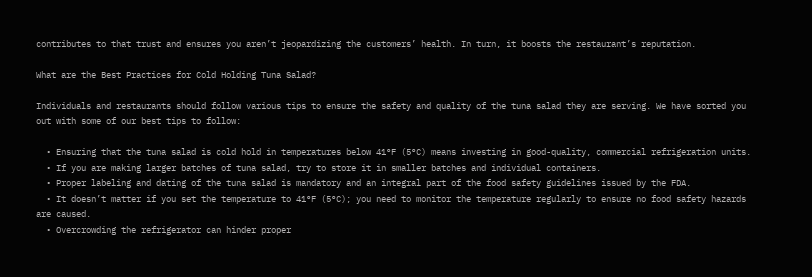contributes to that trust and ensures you aren’t jeopardizing the customers’ health. In turn, it boosts the restaurant’s reputation.

What are the Best Practices for Cold Holding Tuna Salad?

Individuals and restaurants should follow various tips to ensure the safety and quality of the tuna salad they are serving. We have sorted you out with some of our best tips to follow:

  • Ensuring that the tuna salad is cold hold in temperatures below 41°F (5°C) means investing in good-quality, commercial refrigeration units.
  • If you are making larger batches of tuna salad, try to store it in smaller batches and individual containers.
  • Proper labeling and dating of the tuna salad is mandatory and an integral part of the food safety guidelines issued by the FDA.
  • It doesn’t matter if you set the temperature to 41°F (5°C); you need to monitor the temperature regularly to ensure no food safety hazards are caused.
  • Overcrowding the refrigerator can hinder proper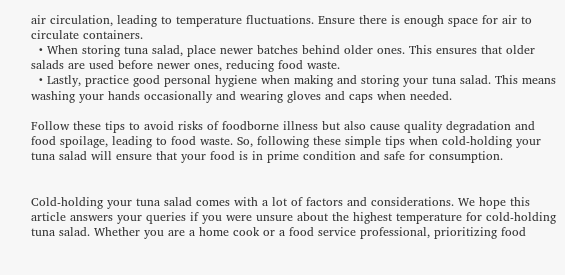air circulation, leading to temperature fluctuations. Ensure there is enough space for air to circulate containers.
  • When storing tuna salad, place newer batches behind older ones. This ensures that older salads are used before newer ones, reducing food waste.
  • Lastly, practice good personal hygiene when making and storing your tuna salad. This means washing your hands occasionally and wearing gloves and caps when needed.

Follow these tips to avoid risks of foodborne illness but also cause quality degradation and food spoilage, leading to food waste. So, following these simple tips when cold-holding your tuna salad will ensure that your food is in prime condition and safe for consumption.


Cold-holding your tuna salad comes with a lot of factors and considerations. We hope this article answers your queries if you were unsure about the highest temperature for cold-holding tuna salad. Whether you are a home cook or a food service professional, prioritizing food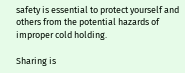safety is essential to protect yourself and others from the potential hazards of improper cold holding.

Sharing is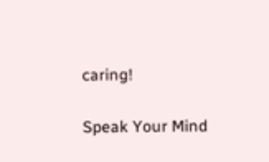caring!

Speak Your Mind